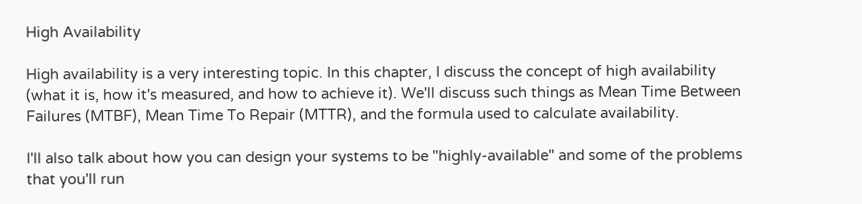High Availability

High availability is a very interesting topic. In this chapter, I discuss the concept of high availability (what it is, how it's measured, and how to achieve it). We'll discuss such things as Mean Time Between Failures (MTBF), Mean Time To Repair (MTTR), and the formula used to calculate availability.

I'll also talk about how you can design your systems to be "highly-available" and some of the problems that you'll run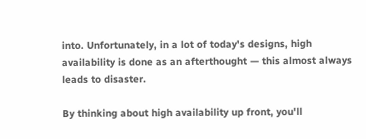into. Unfortunately, in a lot of today's designs, high availability is done as an afterthought — this almost always leads to disaster.

By thinking about high availability up front, you'll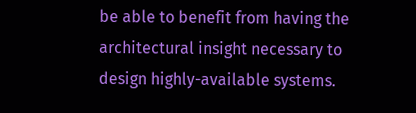be able to benefit from having the architectural insight necessary to design highly-available systems.